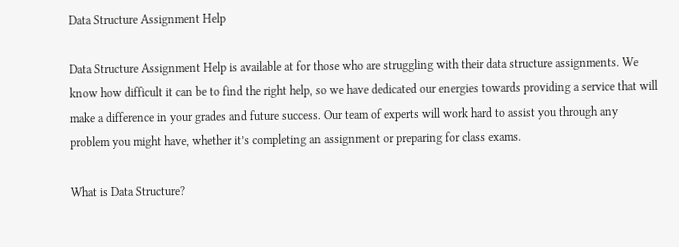Data Structure Assignment Help

Data Structure Assignment Help is available at for those who are struggling with their data structure assignments. We know how difficult it can be to find the right help, so we have dedicated our energies towards providing a service that will make a difference in your grades and future success. Our team of experts will work hard to assist you through any problem you might have, whether it’s completing an assignment or preparing for class exams.

What is Data Structure?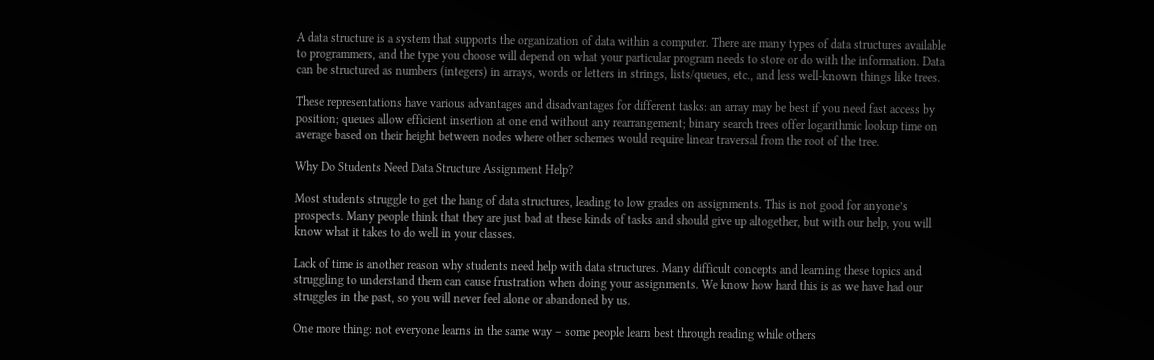A data structure is a system that supports the organization of data within a computer. There are many types of data structures available to programmers, and the type you choose will depend on what your particular program needs to store or do with the information. Data can be structured as numbers (integers) in arrays, words or letters in strings, lists/queues, etc., and less well-known things like trees.

These representations have various advantages and disadvantages for different tasks: an array may be best if you need fast access by position; queues allow efficient insertion at one end without any rearrangement; binary search trees offer logarithmic lookup time on average based on their height between nodes where other schemes would require linear traversal from the root of the tree.

Why Do Students Need Data Structure Assignment Help?

Most students struggle to get the hang of data structures, leading to low grades on assignments. This is not good for anyone’s prospects. Many people think that they are just bad at these kinds of tasks and should give up altogether, but with our help, you will know what it takes to do well in your classes.

Lack of time is another reason why students need help with data structures. Many difficult concepts and learning these topics and struggling to understand them can cause frustration when doing your assignments. We know how hard this is as we have had our struggles in the past, so you will never feel alone or abandoned by us.

One more thing: not everyone learns in the same way – some people learn best through reading while others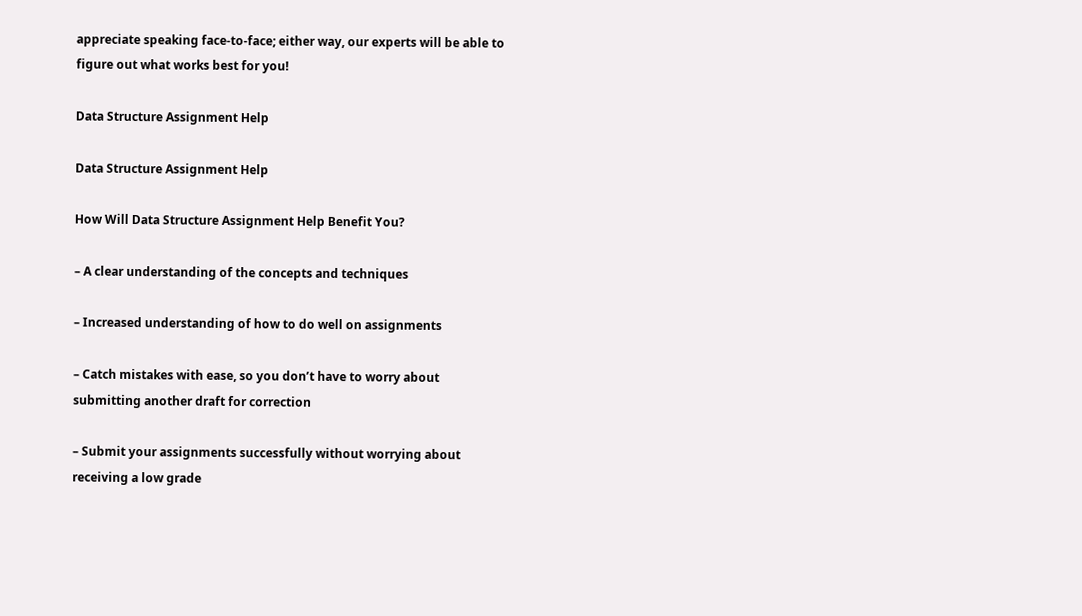appreciate speaking face-to-face; either way, our experts will be able to figure out what works best for you!

Data Structure Assignment Help

Data Structure Assignment Help

How Will Data Structure Assignment Help Benefit You?

– A clear understanding of the concepts and techniques

– Increased understanding of how to do well on assignments

– Catch mistakes with ease, so you don’t have to worry about submitting another draft for correction

– Submit your assignments successfully without worrying about receiving a low grade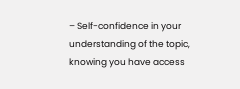– Self-confidence in your understanding of the topic, knowing you have access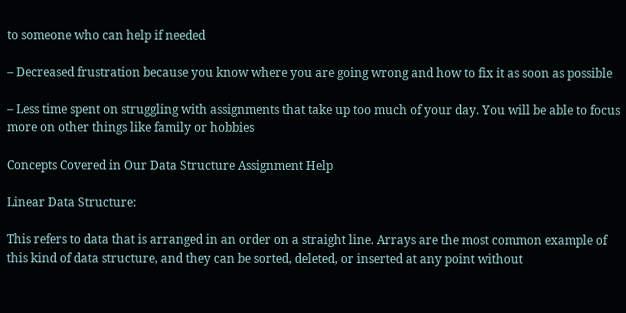to someone who can help if needed

– Decreased frustration because you know where you are going wrong and how to fix it as soon as possible

– Less time spent on struggling with assignments that take up too much of your day. You will be able to focus more on other things like family or hobbies

Concepts Covered in Our Data Structure Assignment Help

Linear Data Structure:

This refers to data that is arranged in an order on a straight line. Arrays are the most common example of this kind of data structure, and they can be sorted, deleted, or inserted at any point without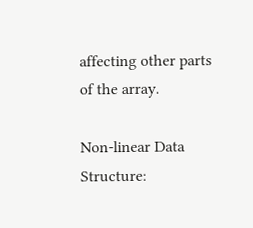affecting other parts of the array.

Non-linear Data Structure: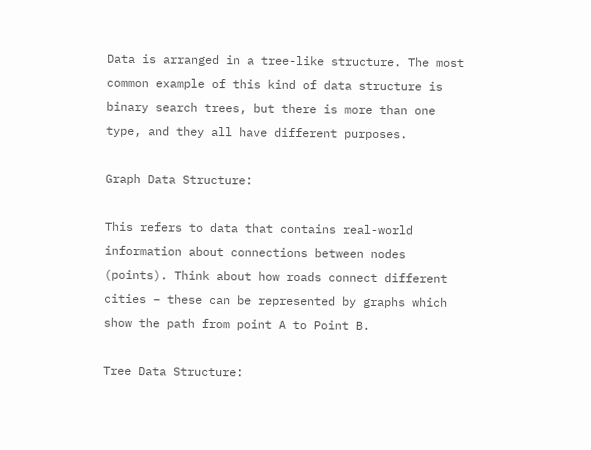Data is arranged in a tree-like structure. The most common example of this kind of data structure is binary search trees, but there is more than one type, and they all have different purposes.

Graph Data Structure:

This refers to data that contains real-world information about connections between nodes (points). Think about how roads connect different cities – these can be represented by graphs which show the path from point A to Point B.

Tree Data Structure: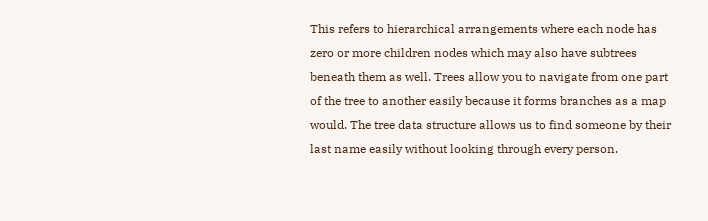This refers to hierarchical arrangements where each node has zero or more children nodes which may also have subtrees beneath them as well. Trees allow you to navigate from one part of the tree to another easily because it forms branches as a map would. The tree data structure allows us to find someone by their last name easily without looking through every person.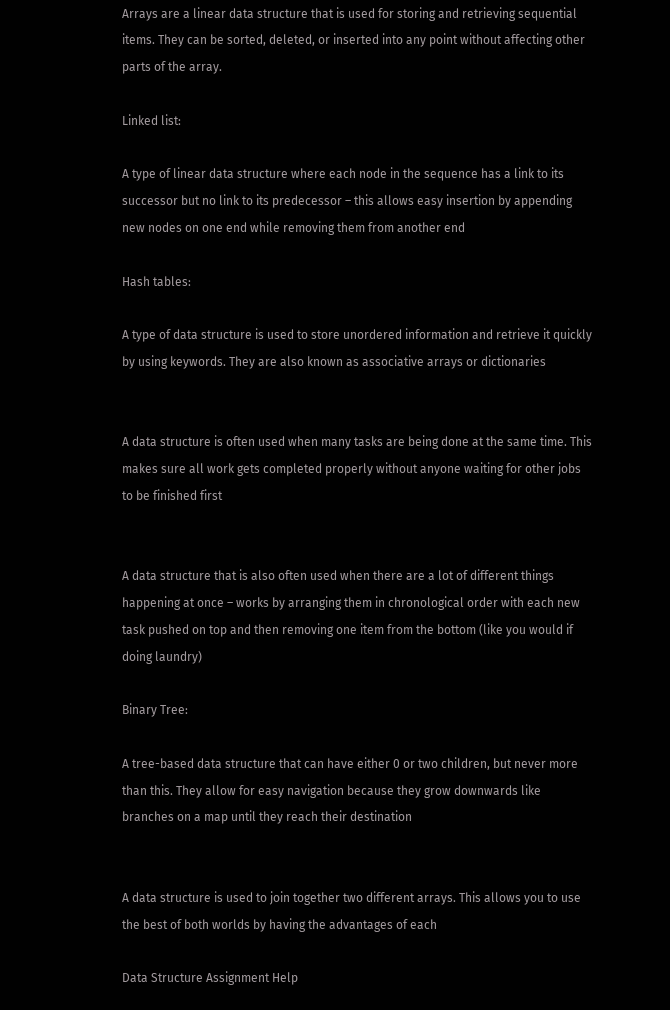Arrays are a linear data structure that is used for storing and retrieving sequential items. They can be sorted, deleted, or inserted into any point without affecting other parts of the array.

Linked list:

A type of linear data structure where each node in the sequence has a link to its successor but no link to its predecessor – this allows easy insertion by appending new nodes on one end while removing them from another end

Hash tables:

A type of data structure is used to store unordered information and retrieve it quickly by using keywords. They are also known as associative arrays or dictionaries


A data structure is often used when many tasks are being done at the same time. This makes sure all work gets completed properly without anyone waiting for other jobs to be finished first


A data structure that is also often used when there are a lot of different things happening at once – works by arranging them in chronological order with each new task pushed on top and then removing one item from the bottom (like you would if doing laundry)

Binary Tree:

A tree-based data structure that can have either 0 or two children, but never more than this. They allow for easy navigation because they grow downwards like branches on a map until they reach their destination


A data structure is used to join together two different arrays. This allows you to use the best of both worlds by having the advantages of each

Data Structure Assignment Help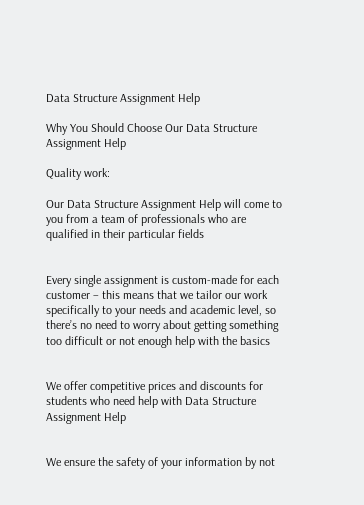Data Structure Assignment Help

Why You Should Choose Our Data Structure Assignment Help

Quality work:

Our Data Structure Assignment Help will come to you from a team of professionals who are qualified in their particular fields


Every single assignment is custom-made for each customer – this means that we tailor our work specifically to your needs and academic level, so there’s no need to worry about getting something too difficult or not enough help with the basics


We offer competitive prices and discounts for students who need help with Data Structure Assignment Help


We ensure the safety of your information by not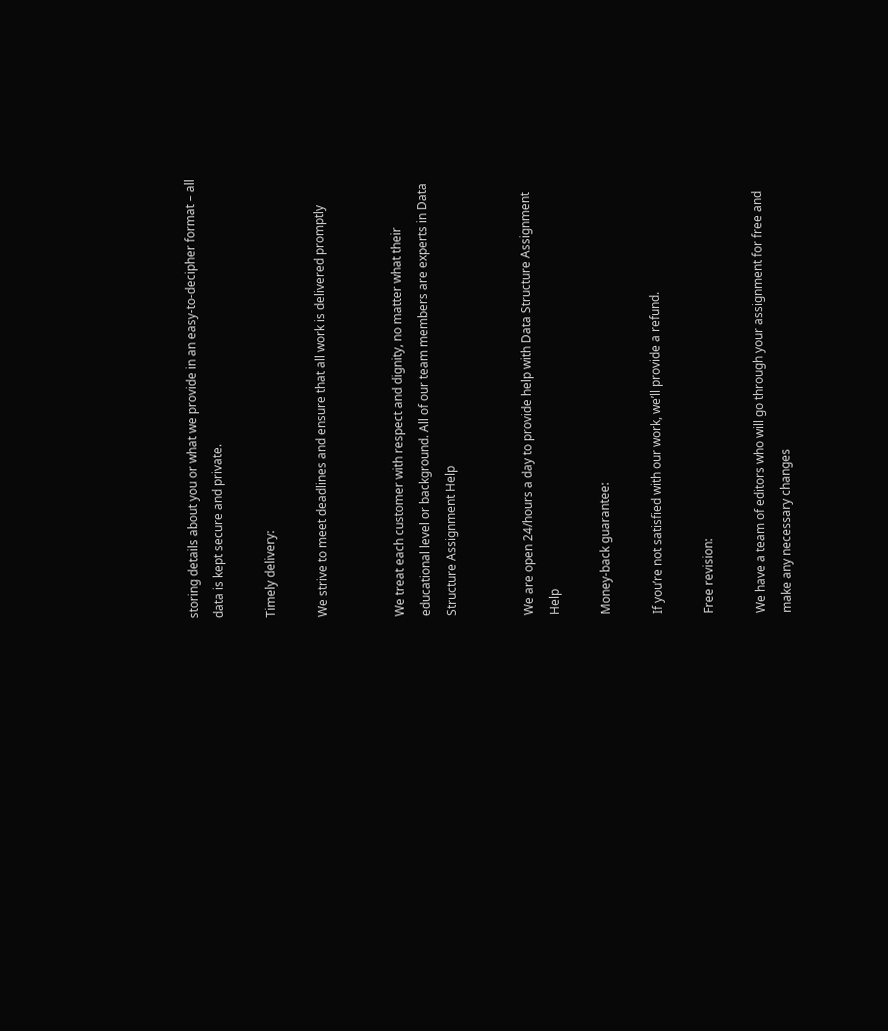storing details about you or what we provide in an easy-to-decipher format – all data is kept secure and private.

Timely delivery:

We strive to meet deadlines and ensure that all work is delivered promptly


We treat each customer with respect and dignity, no matter what their educational level or background. All of our team members are experts in Data Structure Assignment Help


We are open 24/hours a day to provide help with Data Structure Assignment Help

Money-back guarantee:

If you’re not satisfied with our work, we’ll provide a refund.

Free revision:

We have a team of editors who will go through your assignment for free and make any necessary changes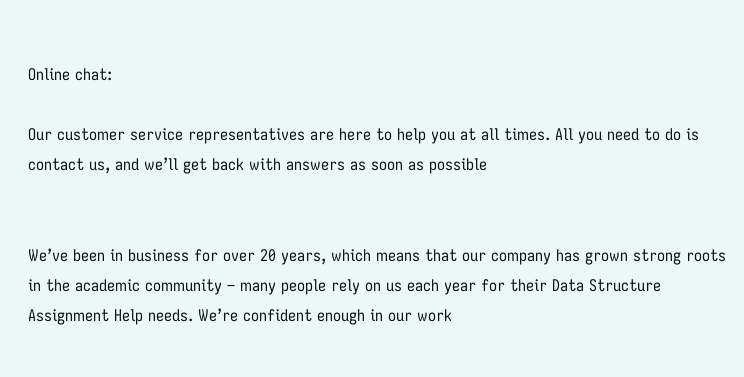Online chat:

Our customer service representatives are here to help you at all times. All you need to do is contact us, and we’ll get back with answers as soon as possible


We’ve been in business for over 20 years, which means that our company has grown strong roots in the academic community – many people rely on us each year for their Data Structure Assignment Help needs. We’re confident enough in our work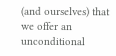(and ourselves) that we offer an unconditional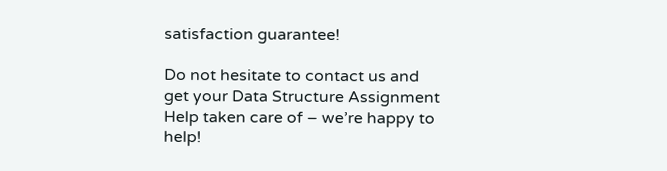satisfaction guarantee!

Do not hesitate to contact us and get your Data Structure Assignment Help taken care of – we’re happy to help!